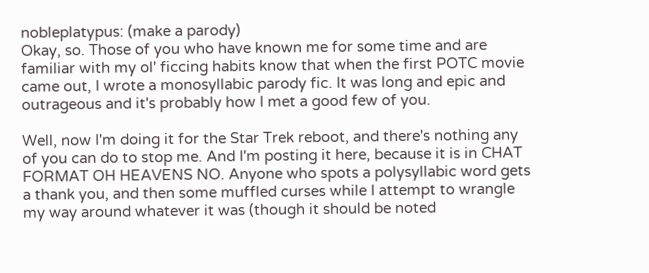nobleplatypus: (make a parody)
Okay, so. Those of you who have known me for some time and are familiar with my ol' ficcing habits know that when the first POTC movie came out, I wrote a monosyllabic parody fic. It was long and epic and outrageous and it's probably how I met a good few of you.

Well, now I'm doing it for the Star Trek reboot, and there's nothing any of you can do to stop me. And I'm posting it here, because it is in CHAT FORMAT OH HEAVENS NO. Anyone who spots a polysyllabic word gets a thank you, and then some muffled curses while I attempt to wrangle my way around whatever it was (though it should be noted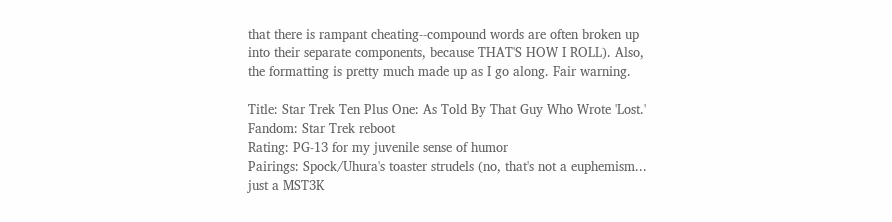that there is rampant cheating--compound words are often broken up into their separate components, because THAT'S HOW I ROLL). Also, the formatting is pretty much made up as I go along. Fair warning.

Title: Star Trek Ten Plus One: As Told By That Guy Who Wrote 'Lost.'
Fandom: Star Trek reboot
Rating: PG-13 for my juvenile sense of humor
Pairings: Spock/Uhura's toaster strudels (no, that's not a euphemism... just a MST3K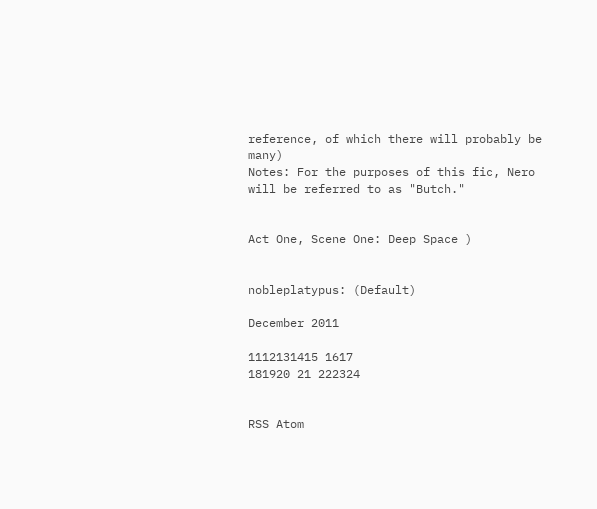reference, of which there will probably be many)
Notes: For the purposes of this fic, Nero will be referred to as "Butch."


Act One, Scene One: Deep Space )


nobleplatypus: (Default)

December 2011

1112131415 1617
181920 21 222324


RSS Atom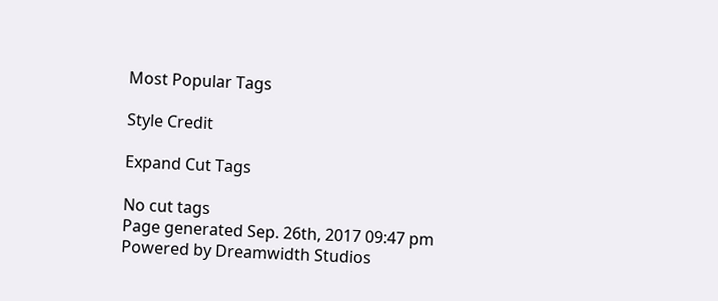Most Popular Tags

Style Credit

Expand Cut Tags

No cut tags
Page generated Sep. 26th, 2017 09:47 pm
Powered by Dreamwidth Studios